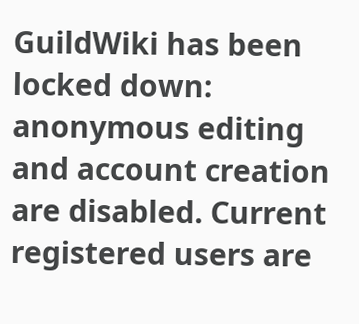GuildWiki has been locked down: anonymous editing and account creation are disabled. Current registered users are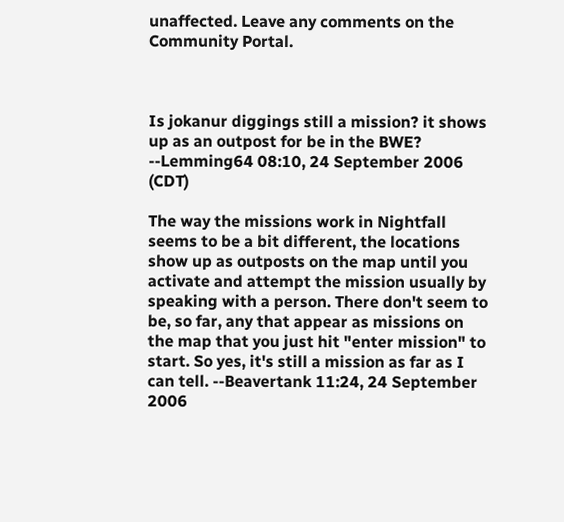unaffected. Leave any comments on the Community Portal.



Is jokanur diggings still a mission? it shows up as an outpost for be in the BWE? --Lemming64 08:10, 24 September 2006 (CDT)

The way the missions work in Nightfall seems to be a bit different, the locations show up as outposts on the map until you activate and attempt the mission usually by speaking with a person. There don't seem to be, so far, any that appear as missions on the map that you just hit "enter mission" to start. So yes, it's still a mission as far as I can tell. --Beavertank 11:24, 24 September 2006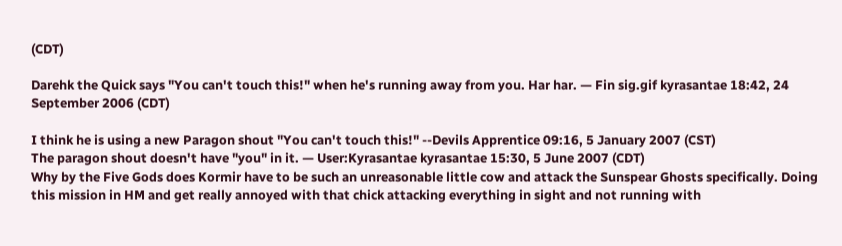(CDT)

Darehk the Quick says "You can't touch this!" when he's running away from you. Har har. — Fin sig.gif kyrasantae 18:42, 24 September 2006 (CDT)

I think he is using a new Paragon shout "You can't touch this!" --Devils Apprentice 09:16, 5 January 2007 (CST)
The paragon shout doesn't have "you" in it. — User:Kyrasantae kyrasantae 15:30, 5 June 2007 (CDT)
Why by the Five Gods does Kormir have to be such an unreasonable little cow and attack the Sunspear Ghosts specifically. Doing this mission in HM and get really annoyed with that chick attacking everything in sight and not running with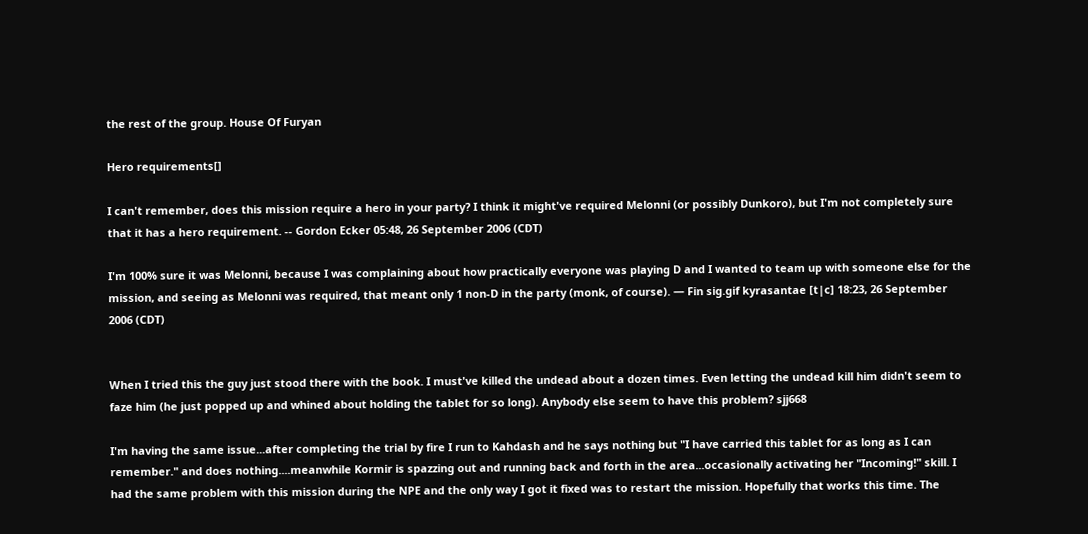the rest of the group. House Of Furyan

Hero requirements[]

I can't remember, does this mission require a hero in your party? I think it might've required Melonni (or possibly Dunkoro), but I'm not completely sure that it has a hero requirement. -- Gordon Ecker 05:48, 26 September 2006 (CDT)

I'm 100% sure it was Melonni, because I was complaining about how practically everyone was playing D and I wanted to team up with someone else for the mission, and seeing as Melonni was required, that meant only 1 non-D in the party (monk, of course). — Fin sig.gif kyrasantae [t|c] 18:23, 26 September 2006 (CDT)


When I tried this the guy just stood there with the book. I must've killed the undead about a dozen times. Even letting the undead kill him didn't seem to faze him (he just popped up and whined about holding the tablet for so long). Anybody else seem to have this problem? sjj668

I'm having the same issue...after completing the trial by fire I run to Kahdash and he says nothing but "I have carried this tablet for as long as I can remember." and does nothing....meanwhile Kormir is spazzing out and running back and forth in the area...occasionally activating her "Incoming!" skill. I had the same problem with this mission during the NPE and the only way I got it fixed was to restart the mission. Hopefully that works this time. The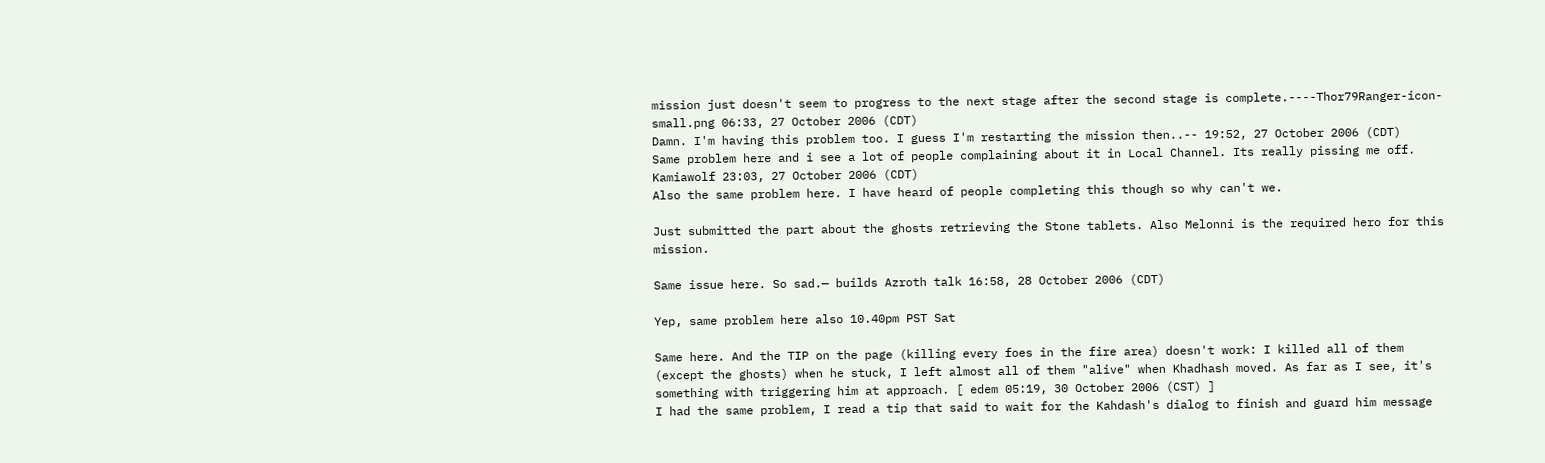mission just doesn't seem to progress to the next stage after the second stage is complete.----Thor79Ranger-icon-small.png 06:33, 27 October 2006 (CDT)
Damn. I'm having this problem too. I guess I'm restarting the mission then..-- 19:52, 27 October 2006 (CDT)
Same problem here and i see a lot of people complaining about it in Local Channel. Its really pissing me off. Kamiawolf 23:03, 27 October 2006 (CDT)
Also the same problem here. I have heard of people completing this though so why can't we.

Just submitted the part about the ghosts retrieving the Stone tablets. Also Melonni is the required hero for this mission.

Same issue here. So sad.— builds Azroth talk 16:58, 28 October 2006 (CDT)

Yep, same problem here also 10.40pm PST Sat

Same here. And the TIP on the page (killing every foes in the fire area) doesn't work: I killed all of them (except the ghosts) when he stuck, I left almost all of them "alive" when Khadhash moved. As far as I see, it's something with triggering him at approach. [ edem 05:19, 30 October 2006 (CST) ]
I had the same problem, I read a tip that said to wait for the Kahdash's dialog to finish and guard him message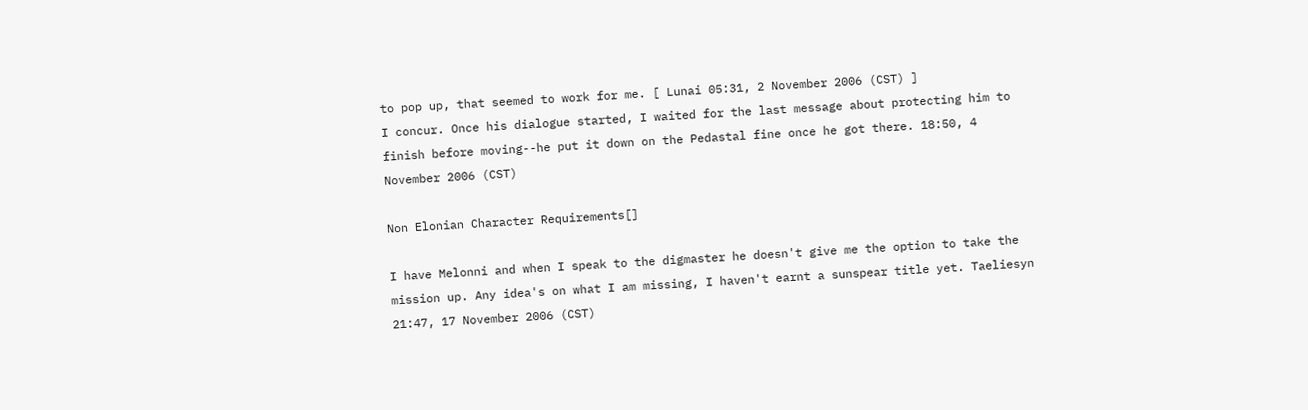to pop up, that seemed to work for me. [ Lunai 05:31, 2 November 2006 (CST) ]
I concur. Once his dialogue started, I waited for the last message about protecting him to finish before moving--he put it down on the Pedastal fine once he got there. 18:50, 4 November 2006 (CST)

Non Elonian Character Requirements[]

I have Melonni and when I speak to the digmaster he doesn't give me the option to take the mission up. Any idea's on what I am missing, I haven't earnt a sunspear title yet. Taeliesyn 21:47, 17 November 2006 (CST)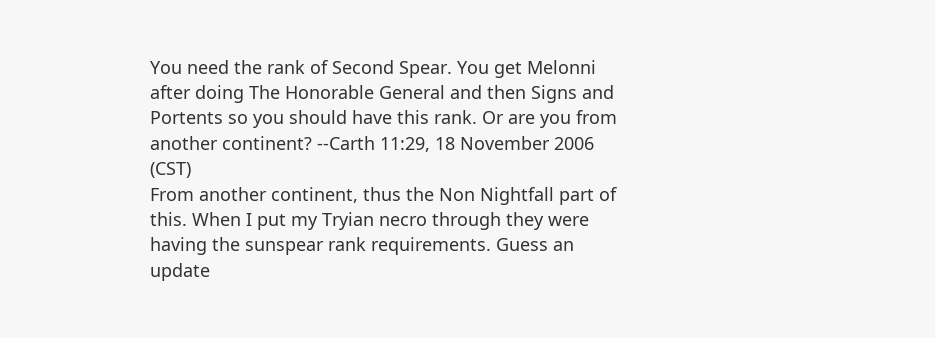You need the rank of Second Spear. You get Melonni after doing The Honorable General and then Signs and Portents so you should have this rank. Or are you from another continent? --Carth 11:29, 18 November 2006 (CST)
From another continent, thus the Non Nightfall part of this. When I put my Tryian necro through they were having the sunspear rank requirements. Guess an update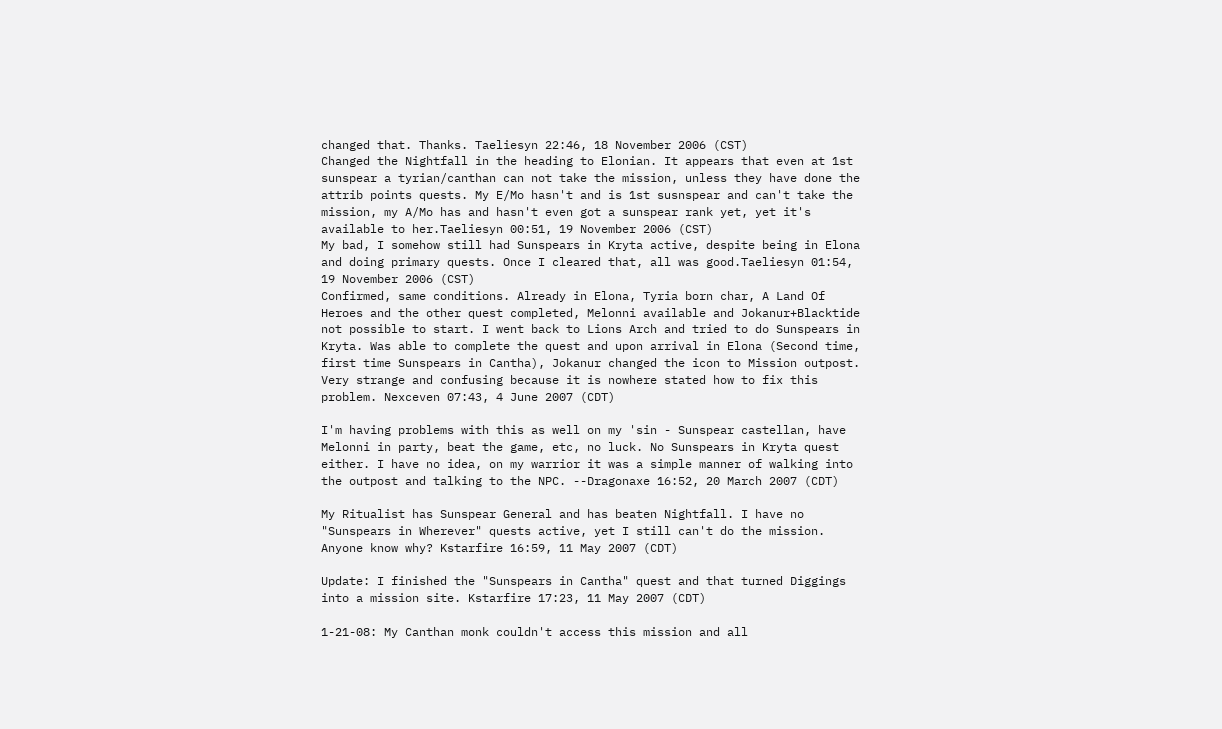changed that. Thanks. Taeliesyn 22:46, 18 November 2006 (CST)
Changed the Nightfall in the heading to Elonian. It appears that even at 1st sunspear a tyrian/canthan can not take the mission, unless they have done the attrib points quests. My E/Mo hasn't and is 1st susnspear and can't take the mission, my A/Mo has and hasn't even got a sunspear rank yet, yet it's available to her.Taeliesyn 00:51, 19 November 2006 (CST)
My bad, I somehow still had Sunspears in Kryta active, despite being in Elona and doing primary quests. Once I cleared that, all was good.Taeliesyn 01:54, 19 November 2006 (CST)
Confirmed, same conditions. Already in Elona, Tyria born char, A Land Of Heroes and the other quest completed, Melonni available and Jokanur+Blacktide not possible to start. I went back to Lions Arch and tried to do Sunspears in Kryta. Was able to complete the quest and upon arrival in Elona (Second time, first time Sunspears in Cantha), Jokanur changed the icon to Mission outpost. Very strange and confusing because it is nowhere stated how to fix this problem. Nexceven 07:43, 4 June 2007 (CDT)

I'm having problems with this as well on my 'sin - Sunspear castellan, have Melonni in party, beat the game, etc, no luck. No Sunspears in Kryta quest either. I have no idea, on my warrior it was a simple manner of walking into the outpost and talking to the NPC. --Dragonaxe 16:52, 20 March 2007 (CDT)

My Ritualist has Sunspear General and has beaten Nightfall. I have no "Sunspears in Wherever" quests active, yet I still can't do the mission. Anyone know why? Kstarfire 16:59, 11 May 2007 (CDT)

Update: I finished the "Sunspears in Cantha" quest and that turned Diggings into a mission site. Kstarfire 17:23, 11 May 2007 (CDT)

1-21-08: My Canthan monk couldn't access this mission and all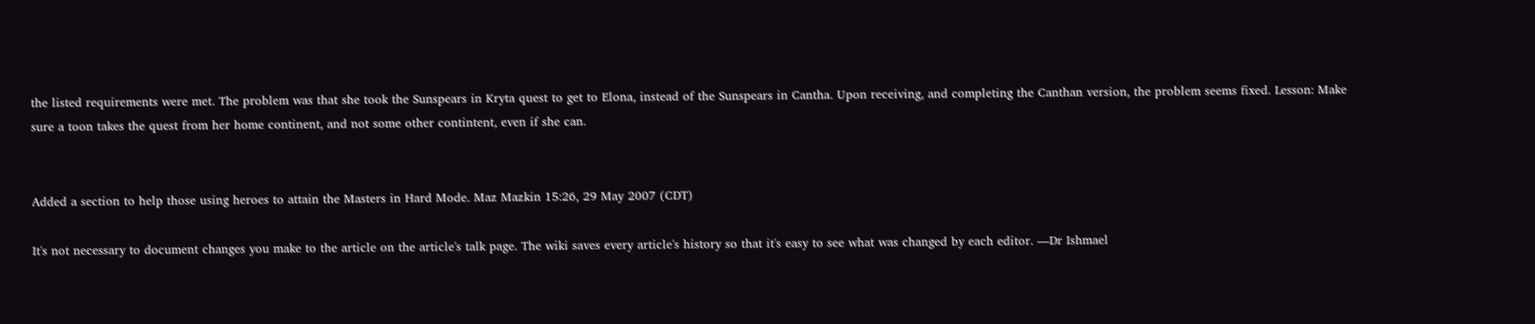the listed requirements were met. The problem was that she took the Sunspears in Kryta quest to get to Elona, instead of the Sunspears in Cantha. Upon receiving, and completing the Canthan version, the problem seems fixed. Lesson: Make sure a toon takes the quest from her home continent, and not some other contintent, even if she can.


Added a section to help those using heroes to attain the Masters in Hard Mode. Maz Mazkin 15:26, 29 May 2007 (CDT)

It's not necessary to document changes you make to the article on the article's talk page. The wiki saves every article's history so that it's easy to see what was changed by each editor. —Dr Ishmael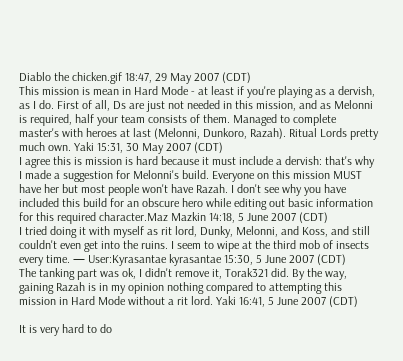Diablo the chicken.gif 18:47, 29 May 2007 (CDT)
This mission is mean in Hard Mode - at least if you're playing as a dervish, as I do. First of all, Ds are just not needed in this mission, and as Melonni is required, half your team consists of them. Managed to complete master's with heroes at last (Melonni, Dunkoro, Razah). Ritual Lords pretty much own. Yaki 15:31, 30 May 2007 (CDT)
I agree this is mission is hard because it must include a dervish: that's why I made a suggestion for Melonni's build. Everyone on this mission MUST have her but most people won't have Razah. I don't see why you have included this build for an obscure hero while editing out basic information for this required character.Maz Mazkin 14:18, 5 June 2007 (CDT)
I tried doing it with myself as rit lord, Dunky, Melonni, and Koss, and still couldn't even get into the ruins. I seem to wipe at the third mob of insects every time. — User:Kyrasantae kyrasantae 15:30, 5 June 2007 (CDT)
The tanking part was ok, I didn't remove it, Torak321 did. By the way, gaining Razah is in my opinion nothing compared to attempting this mission in Hard Mode without a rit lord. Yaki 16:41, 5 June 2007 (CDT)

It is very hard to do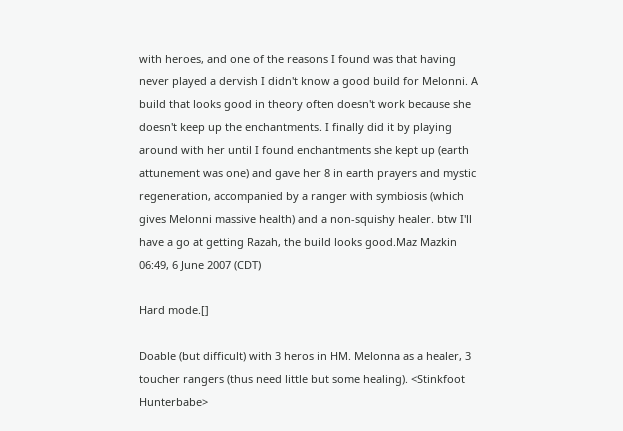with heroes, and one of the reasons I found was that having never played a dervish I didn't know a good build for Melonni. A build that looks good in theory often doesn't work because she doesn't keep up the enchantments. I finally did it by playing around with her until I found enchantments she kept up (earth attunement was one) and gave her 8 in earth prayers and mystic regeneration, accompanied by a ranger with symbiosis (which gives Melonni massive health) and a non-squishy healer. btw I'll have a go at getting Razah, the build looks good.Maz Mazkin 06:49, 6 June 2007 (CDT)

Hard mode.[]

Doable (but difficult) with 3 heros in HM. Melonna as a healer, 3 toucher rangers (thus need little but some healing). <Stinkfoot Hunterbabe>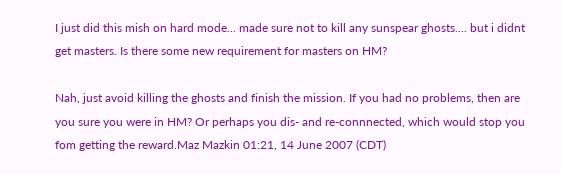I just did this mish on hard mode... made sure not to kill any sunspear ghosts.... but i didnt get masters. Is there some new requirement for masters on HM?

Nah, just avoid killing the ghosts and finish the mission. If you had no problems, then are you sure you were in HM? Or perhaps you dis- and re-connnected, which would stop you fom getting the reward.Maz Mazkin 01:21, 14 June 2007 (CDT)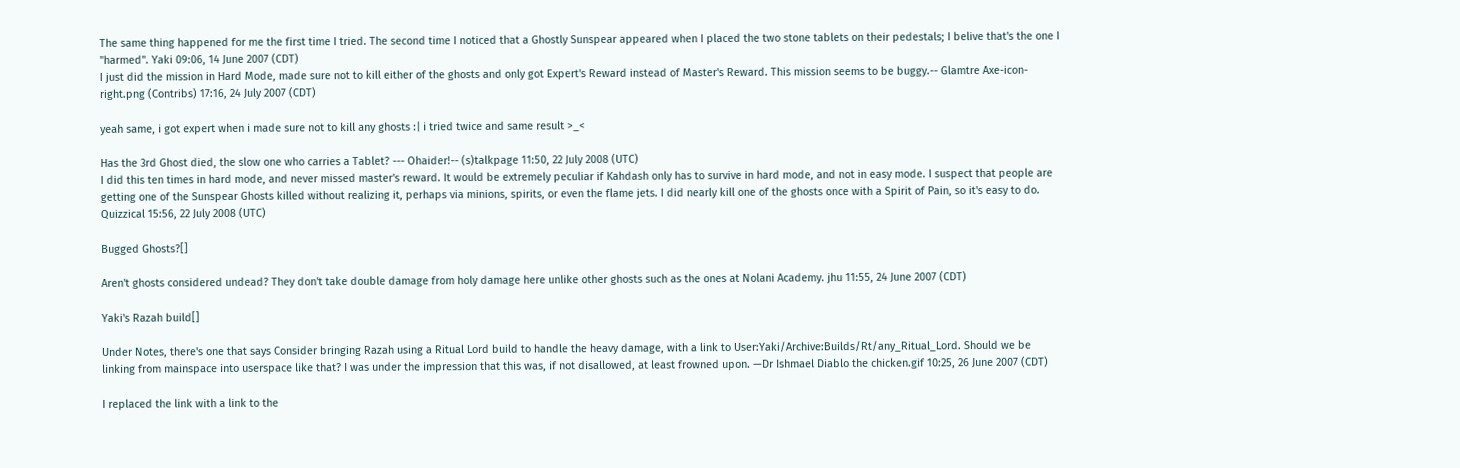The same thing happened for me the first time I tried. The second time I noticed that a Ghostly Sunspear appeared when I placed the two stone tablets on their pedestals; I belive that's the one I "harmed". Yaki 09:06, 14 June 2007 (CDT)
I just did the mission in Hard Mode, made sure not to kill either of the ghosts and only got Expert's Reward instead of Master's Reward. This mission seems to be buggy.-- Glamtre Axe-icon-right.png (Contribs) 17:16, 24 July 2007 (CDT)

yeah same, i got expert when i made sure not to kill any ghosts :| i tried twice and same result >_<

Has the 3rd Ghost died, the slow one who carries a Tablet? --- Ohaider!-- (s)talkpage 11:50, 22 July 2008 (UTC)
I did this ten times in hard mode, and never missed master's reward. It would be extremely peculiar if Kahdash only has to survive in hard mode, and not in easy mode. I suspect that people are getting one of the Sunspear Ghosts killed without realizing it, perhaps via minions, spirits, or even the flame jets. I did nearly kill one of the ghosts once with a Spirit of Pain, so it's easy to do. Quizzical 15:56, 22 July 2008 (UTC)

Bugged Ghosts?[]

Aren't ghosts considered undead? They don't take double damage from holy damage here unlike other ghosts such as the ones at Nolani Academy. jhu 11:55, 24 June 2007 (CDT)

Yaki's Razah build[]

Under Notes, there's one that says Consider bringing Razah using a Ritual Lord build to handle the heavy damage, with a link to User:Yaki/Archive:Builds/Rt/any_Ritual_Lord. Should we be linking from mainspace into userspace like that? I was under the impression that this was, if not disallowed, at least frowned upon. —Dr Ishmael Diablo the chicken.gif 10:25, 26 June 2007 (CDT)

I replaced the link with a link to the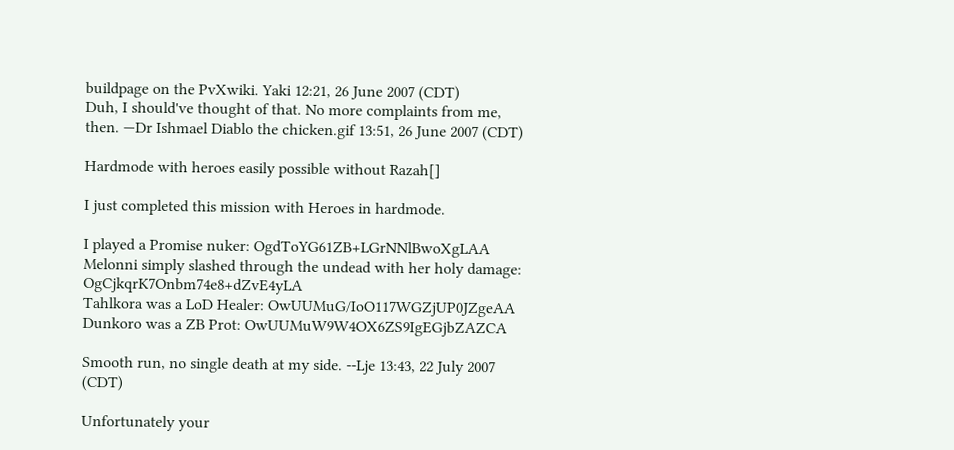buildpage on the PvXwiki. Yaki 12:21, 26 June 2007 (CDT)
Duh, I should've thought of that. No more complaints from me, then. —Dr Ishmael Diablo the chicken.gif 13:51, 26 June 2007 (CDT)

Hardmode with heroes easily possible without Razah[]

I just completed this mission with Heroes in hardmode.

I played a Promise nuker: OgdToYG61ZB+LGrNNlBwoXgLAA
Melonni simply slashed through the undead with her holy damage: OgCjkqrK7Onbm74e8+dZvE4yLA
Tahlkora was a LoD Healer: OwUUMuG/IoO117WGZjUP0JZgeAA
Dunkoro was a ZB Prot: OwUUMuW9W4OX6ZS9IgEGjbZAZCA

Smooth run, no single death at my side. --Lje 13:43, 22 July 2007 (CDT)

Unfortunately your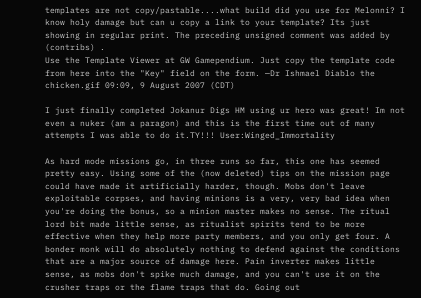templates are not copy/pastable....what build did you use for Melonni? I know holy damage but can u copy a link to your template? Its just showing in regular print. The preceding unsigned comment was added by (contribs) .
Use the Template Viewer at GW Gamependium. Just copy the template code from here into the "Key" field on the form. —Dr Ishmael Diablo the chicken.gif 09:09, 9 August 2007 (CDT)

I just finally completed Jokanur Digs HM using ur hero was great! Im not even a nuker (am a paragon) and this is the first time out of many attempts I was able to do it.TY!!! User:Winged_Immortality

As hard mode missions go, in three runs so far, this one has seemed pretty easy. Using some of the (now deleted) tips on the mission page could have made it artificially harder, though. Mobs don't leave exploitable corpses, and having minions is a very, very bad idea when you're doing the bonus, so a minion master makes no sense. The ritual lord bit made little sense, as ritualist spirits tend to be more effective when they help more party members, and you only get four. A bonder monk will do absolutely nothing to defend against the conditions that are a major source of damage here. Pain inverter makes little sense, as mobs don't spike much damage, and you can't use it on the crusher traps or the flame traps that do. Going out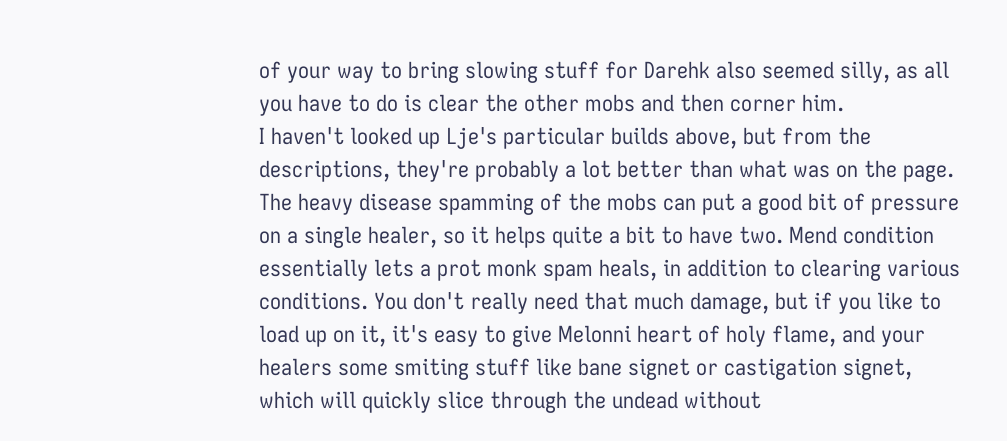of your way to bring slowing stuff for Darehk also seemed silly, as all you have to do is clear the other mobs and then corner him.
I haven't looked up Lje's particular builds above, but from the descriptions, they're probably a lot better than what was on the page. The heavy disease spamming of the mobs can put a good bit of pressure on a single healer, so it helps quite a bit to have two. Mend condition essentially lets a prot monk spam heals, in addition to clearing various conditions. You don't really need that much damage, but if you like to load up on it, it's easy to give Melonni heart of holy flame, and your healers some smiting stuff like bane signet or castigation signet, which will quickly slice through the undead without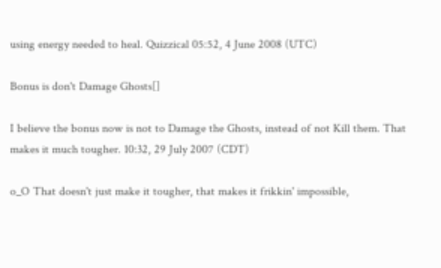using energy needed to heal. Quizzical 05:52, 4 June 2008 (UTC)

Bonus is don't Damage Ghosts[]

I believe the bonus now is not to Damage the Ghosts, instead of not Kill them. That makes it much tougher. 10:32, 29 July 2007 (CDT)

o_O That doesn't just make it tougher, that makes it frikkin' impossible,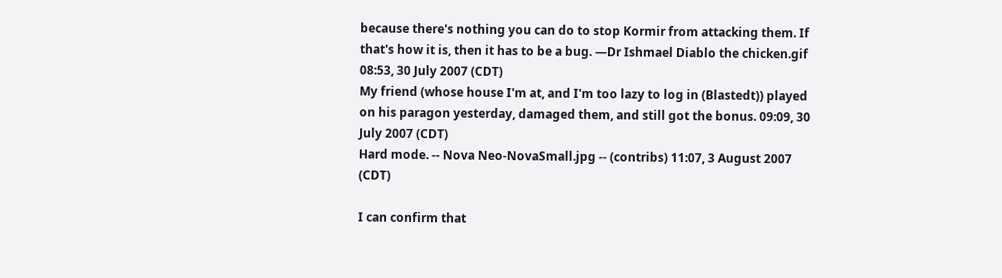because there's nothing you can do to stop Kormir from attacking them. If that's how it is, then it has to be a bug. —Dr Ishmael Diablo the chicken.gif 08:53, 30 July 2007 (CDT)
My friend (whose house I'm at, and I'm too lazy to log in (Blastedt)) played on his paragon yesterday, damaged them, and still got the bonus. 09:09, 30 July 2007 (CDT)
Hard mode. -- Nova Neo-NovaSmall.jpg -- (contribs) 11:07, 3 August 2007 (CDT)

I can confirm that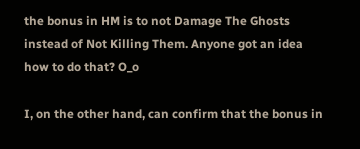the bonus in HM is to not Damage The Ghosts instead of Not Killing Them. Anyone got an idea how to do that? O_o

I, on the other hand, can confirm that the bonus in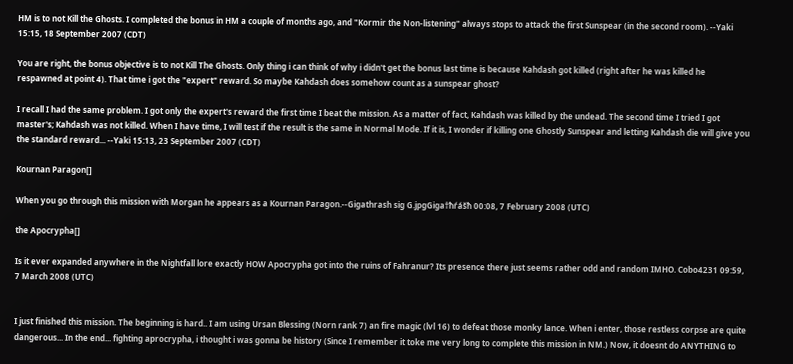HM is to not Kill the Ghosts. I completed the bonus in HM a couple of months ago, and "Kormir the Non-listening" always stops to attack the first Sunspear (in the second room). --Yaki 15:15, 18 September 2007 (CDT)

You are right, the bonus objective is to not Kill The Ghosts. Only thing i can think of why i didn't get the bonus last time is because Kahdash got killed (right after he was killed he respawned at point 4). That time i got the "expert" reward. So maybe Kahdash does somehow count as a sunspear ghost?

I recall I had the same problem. I got only the expert's reward the first time I beat the mission. As a matter of fact, Kahdash was killed by the undead. The second time I tried I got master's; Kahdash was not killed. When I have time, I will test if the result is the same in Normal Mode. If it is, I wonder if killing one Ghostly Sunspear and letting Kahdash die will give you the standard reward... --Yaki 15:13, 23 September 2007 (CDT)

Kournan Paragon[]

When you go through this mission with Morgan he appears as a Kournan Paragon.--Gigathrash sig G.jpgGiga†ħŕášħ 00:08, 7 February 2008 (UTC)

the Apocrypha[]

Is it ever expanded anywhere in the Nightfall lore exactly HOW Apocrypha got into the ruins of Fahranur? Its presence there just seems rather odd and random IMHO. Cobo4231 09:59, 7 March 2008 (UTC)


I just finished this mission. The beginning is hard.. I am using Ursan Blessing (Norn rank 7) an fire magic (lvl 16) to defeat those monky lance. When i enter, those restless corpse are quite dangerous... In the end... fighting aprocrypha, i thought i was gonna be history (Since I remember it toke me very long to complete this mission in NM.) Now, it doesnt do ANYTHING to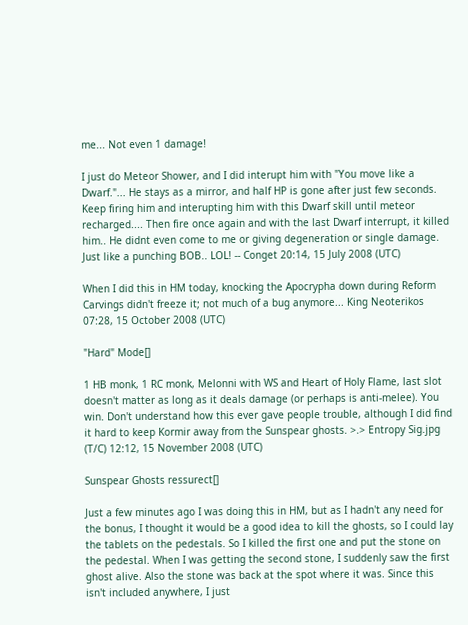me... Not even 1 damage!

I just do Meteor Shower, and I did interupt him with "You move like a Dwarf."... He stays as a mirror, and half HP is gone after just few seconds. Keep firing him and interupting him with this Dwarf skill until meteor recharged.... Then fire once again and with the last Dwarf interrupt, it killed him.. He didnt even come to me or giving degeneration or single damage. Just like a punching BOB.. LOL! -- Conget 20:14, 15 July 2008 (UTC)

When I did this in HM today, knocking the Apocrypha down during Reform Carvings didn't freeze it; not much of a bug anymore... King Neoterikos 07:28, 15 October 2008 (UTC)

"Hard" Mode[]

1 HB monk, 1 RC monk, Melonni with WS and Heart of Holy Flame, last slot doesn't matter as long as it deals damage (or perhaps is anti-melee). You win. Don't understand how this ever gave people trouble, although I did find it hard to keep Kormir away from the Sunspear ghosts. >.> Entropy Sig.jpg (T/C) 12:12, 15 November 2008 (UTC)

Sunspear Ghosts ressurect[]

Just a few minutes ago I was doing this in HM, but as I hadn't any need for the bonus, I thought it would be a good idea to kill the ghosts, so I could lay the tablets on the pedestals. So I killed the first one and put the stone on the pedestal. When I was getting the second stone, I suddenly saw the first ghost alive. Also the stone was back at the spot where it was. Since this isn't included anywhere, I just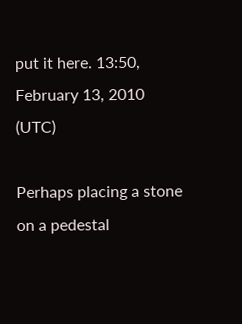put it here. 13:50, February 13, 2010 (UTC)

Perhaps placing a stone on a pedestal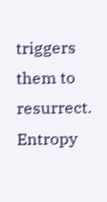triggers them to resurrect. Entropy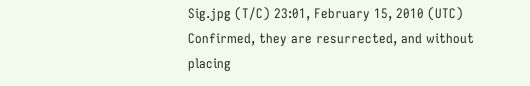Sig.jpg (T/C) 23:01, February 15, 2010 (UTC)
Confirmed, they are resurrected, and without placing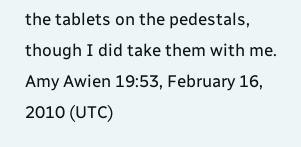the tablets on the pedestals, though I did take them with me. Amy Awien 19:53, February 16, 2010 (UTC)